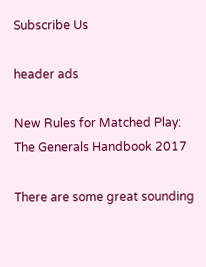Subscribe Us

header ads

New Rules for Matched Play: The Generals Handbook 2017

There are some great sounding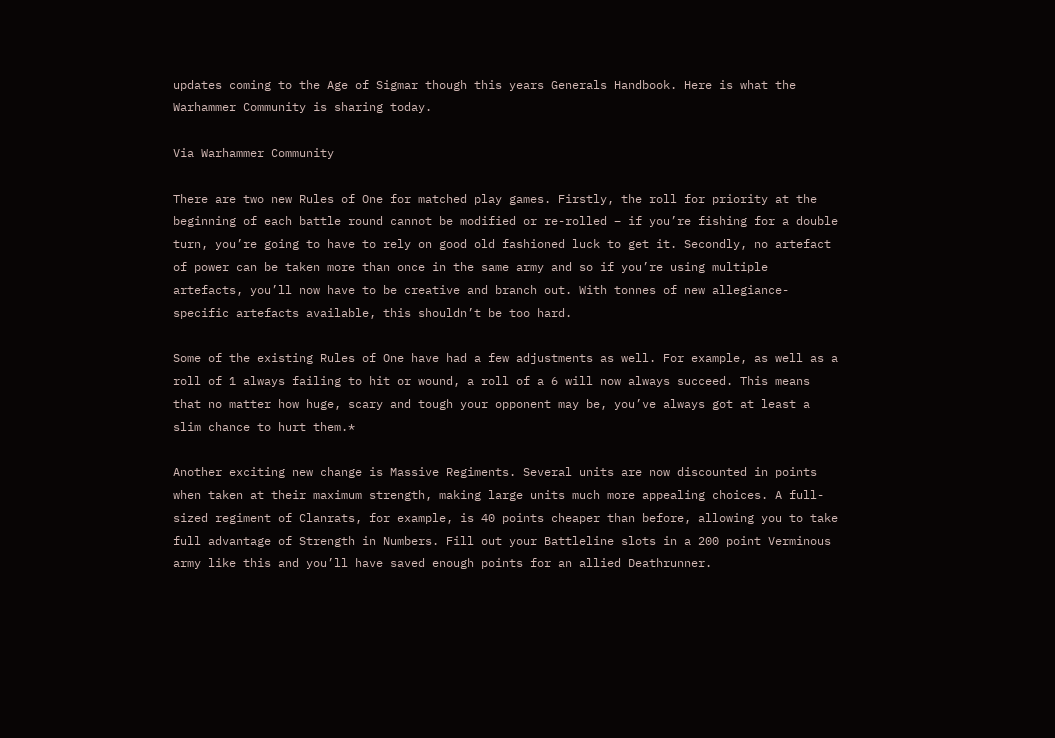updates coming to the Age of Sigmar though this years Generals Handbook. Here is what the Warhammer Community is sharing today.

Via Warhammer Community

There are two new Rules of One for matched play games. Firstly, the roll for priority at the beginning of each battle round cannot be modified or re-rolled – if you’re fishing for a double turn, you’re going to have to rely on good old fashioned luck to get it. Secondly, no artefact of power can be taken more than once in the same army and so if you’re using multiple artefacts, you’ll now have to be creative and branch out. With tonnes of new allegiance-specific artefacts available, this shouldn’t be too hard.

Some of the existing Rules of One have had a few adjustments as well. For example, as well as a roll of 1 always failing to hit or wound, a roll of a 6 will now always succeed. This means that no matter how huge, scary and tough your opponent may be, you’ve always got at least a slim chance to hurt them.*

Another exciting new change is Massive Regiments. Several units are now discounted in points when taken at their maximum strength, making large units much more appealing choices. A full-sized regiment of Clanrats, for example, is 40 points cheaper than before, allowing you to take full advantage of Strength in Numbers. Fill out your Battleline slots in a 200 point Verminous army like this and you’ll have saved enough points for an allied Deathrunner.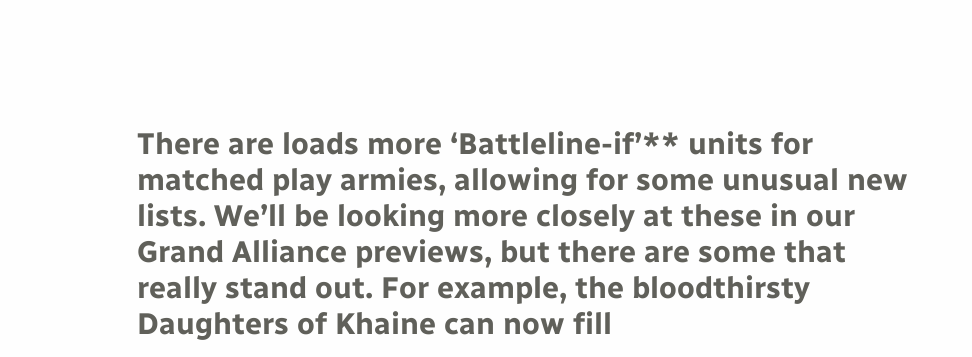There are loads more ‘Battleline-if’** units for matched play armies, allowing for some unusual new lists. We’ll be looking more closely at these in our Grand Alliance previews, but there are some that really stand out. For example, the bloodthirsty Daughters of Khaine can now fill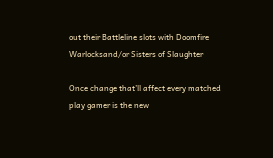out their Battleline slots with Doomfire Warlocksand/or Sisters of Slaughter

Once change that’ll affect every matched play gamer is the new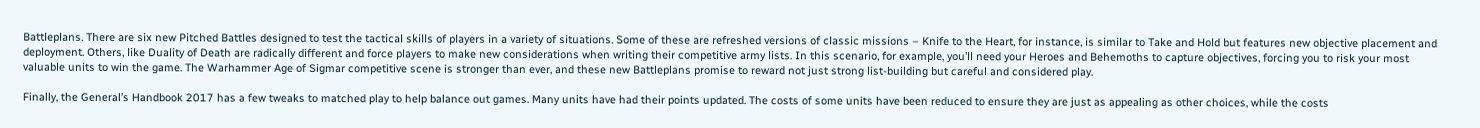Battleplans. There are six new Pitched Battles designed to test the tactical skills of players in a variety of situations. Some of these are refreshed versions of classic missions – Knife to the Heart, for instance, is similar to Take and Hold but features new objective placement and deployment. Others, like Duality of Death are radically different and force players to make new considerations when writing their competitive army lists. In this scenario, for example, you’ll need your Heroes and Behemoths to capture objectives, forcing you to risk your most valuable units to win the game. The Warhammer Age of Sigmar competitive scene is stronger than ever, and these new Battleplans promise to reward not just strong list-building but careful and considered play.

Finally, the General’s Handbook 2017 has a few tweaks to matched play to help balance out games. Many units have had their points updated. The costs of some units have been reduced to ensure they are just as appealing as other choices, while the costs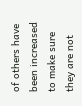of others have been increased to make sure they are not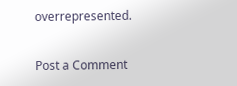overrepresented.

Post a Comment